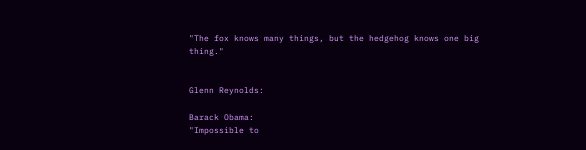"The fox knows many things, but the hedgehog knows one big thing."


Glenn Reynolds:

Barack Obama:
"Impossible to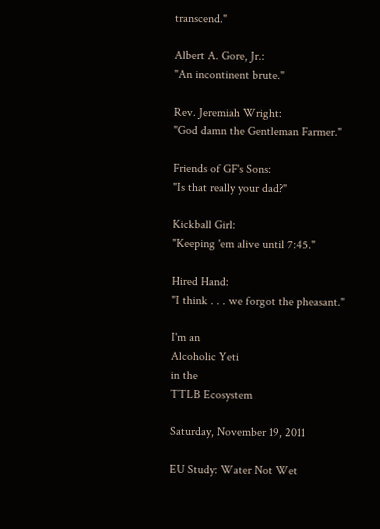transcend."

Albert A. Gore, Jr.:
"An incontinent brute."

Rev. Jeremiah Wright:
"God damn the Gentleman Farmer."

Friends of GF's Sons:
"Is that really your dad?"

Kickball Girl:
"Keeping 'em alive until 7:45."

Hired Hand:
"I think . . . we forgot the pheasant."

I'm an
Alcoholic Yeti
in the
TTLB Ecosystem

Saturday, November 19, 2011

EU Study: Water Not Wet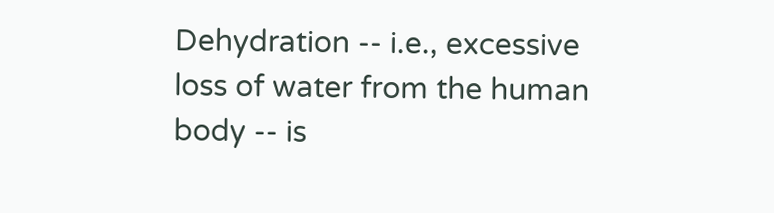Dehydration -- i.e., excessive loss of water from the human body -- is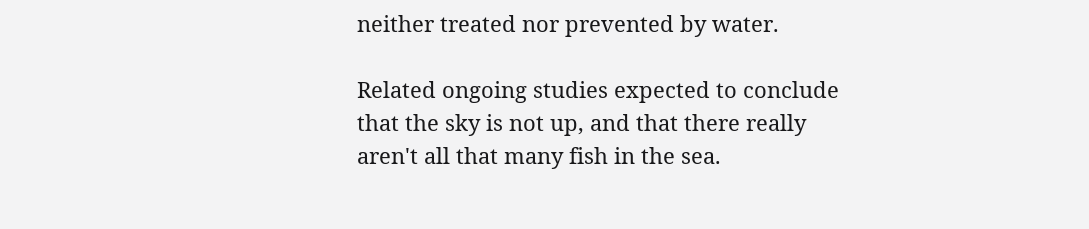neither treated nor prevented by water.

Related ongoing studies expected to conclude that the sky is not up, and that there really aren't all that many fish in the sea.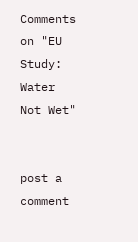Comments on "EU Study: Water Not Wet"


post a comment